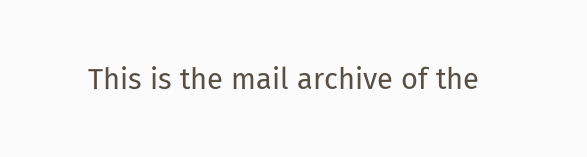This is the mail archive of the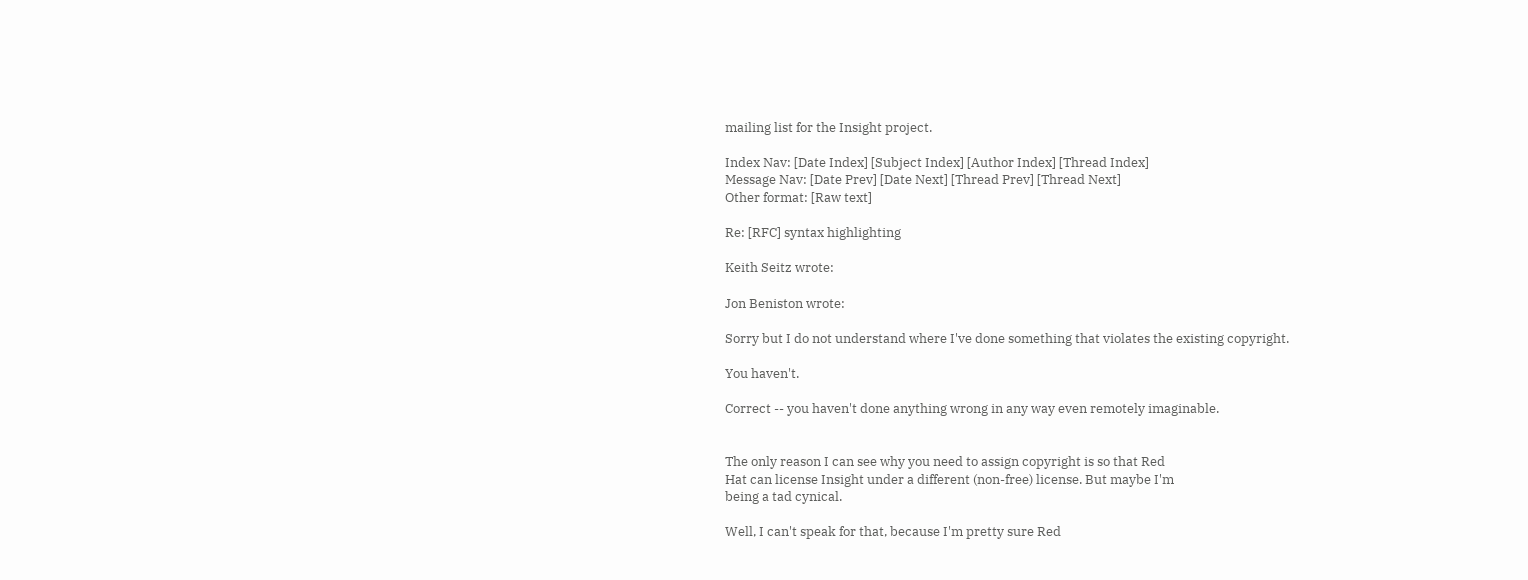mailing list for the Insight project.

Index Nav: [Date Index] [Subject Index] [Author Index] [Thread Index]
Message Nav: [Date Prev] [Date Next] [Thread Prev] [Thread Next]
Other format: [Raw text]

Re: [RFC] syntax highlighting

Keith Seitz wrote:

Jon Beniston wrote:

Sorry but I do not understand where I've done something that violates the existing copyright.

You haven't.

Correct -- you haven't done anything wrong in any way even remotely imaginable.


The only reason I can see why you need to assign copyright is so that Red
Hat can license Insight under a different (non-free) license. But maybe I'm
being a tad cynical.

Well, I can't speak for that, because I'm pretty sure Red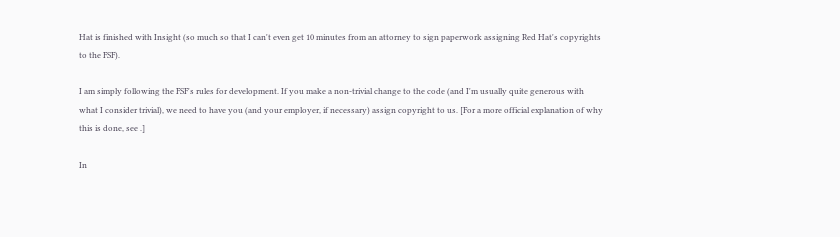Hat is finished with Insight (so much so that I can't even get 10 minutes from an attorney to sign paperwork assigning Red Hat's copyrights to the FSF).

I am simply following the FSF's rules for development. If you make a non-trivial change to the code (and I'm usually quite generous with what I consider trivial), we need to have you (and your employer, if necessary) assign copyright to us. [For a more official explanation of why this is done, see .]

In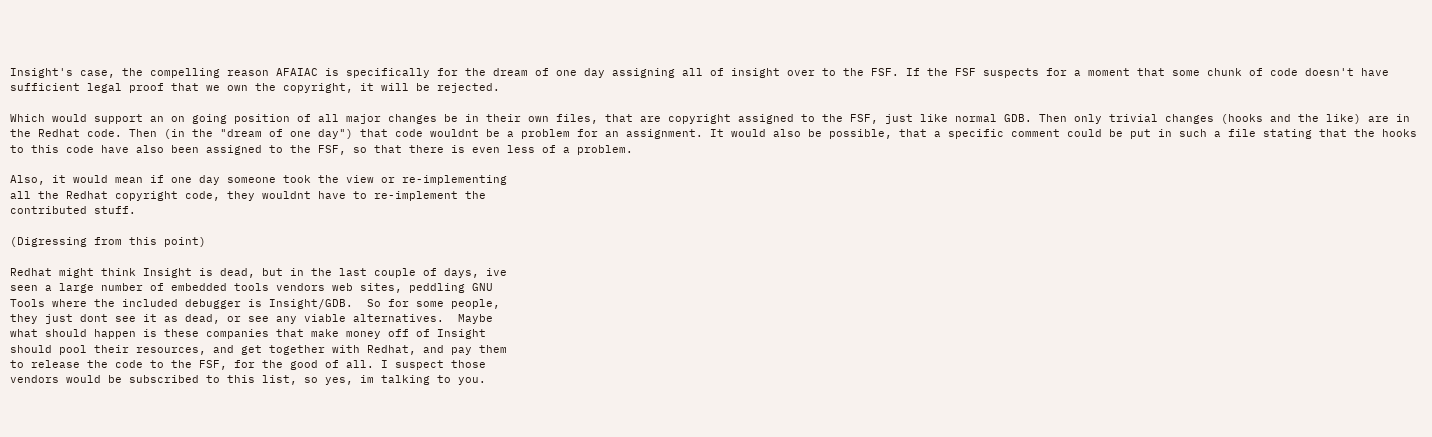Insight's case, the compelling reason AFAIAC is specifically for the dream of one day assigning all of insight over to the FSF. If the FSF suspects for a moment that some chunk of code doesn't have sufficient legal proof that we own the copyright, it will be rejected.

Which would support an on going position of all major changes be in their own files, that are copyright assigned to the FSF, just like normal GDB. Then only trivial changes (hooks and the like) are in the Redhat code. Then (in the "dream of one day") that code wouldnt be a problem for an assignment. It would also be possible, that a specific comment could be put in such a file stating that the hooks to this code have also been assigned to the FSF, so that there is even less of a problem.

Also, it would mean if one day someone took the view or re-implementing
all the Redhat copyright code, they wouldnt have to re-implement the
contributed stuff.

(Digressing from this point)

Redhat might think Insight is dead, but in the last couple of days, ive
seen a large number of embedded tools vendors web sites, peddling GNU
Tools where the included debugger is Insight/GDB.  So for some people,
they just dont see it as dead, or see any viable alternatives.  Maybe
what should happen is these companies that make money off of Insight
should pool their resources, and get together with Redhat, and pay them
to release the code to the FSF, for the good of all. I suspect those
vendors would be subscribed to this list, so yes, im talking to you.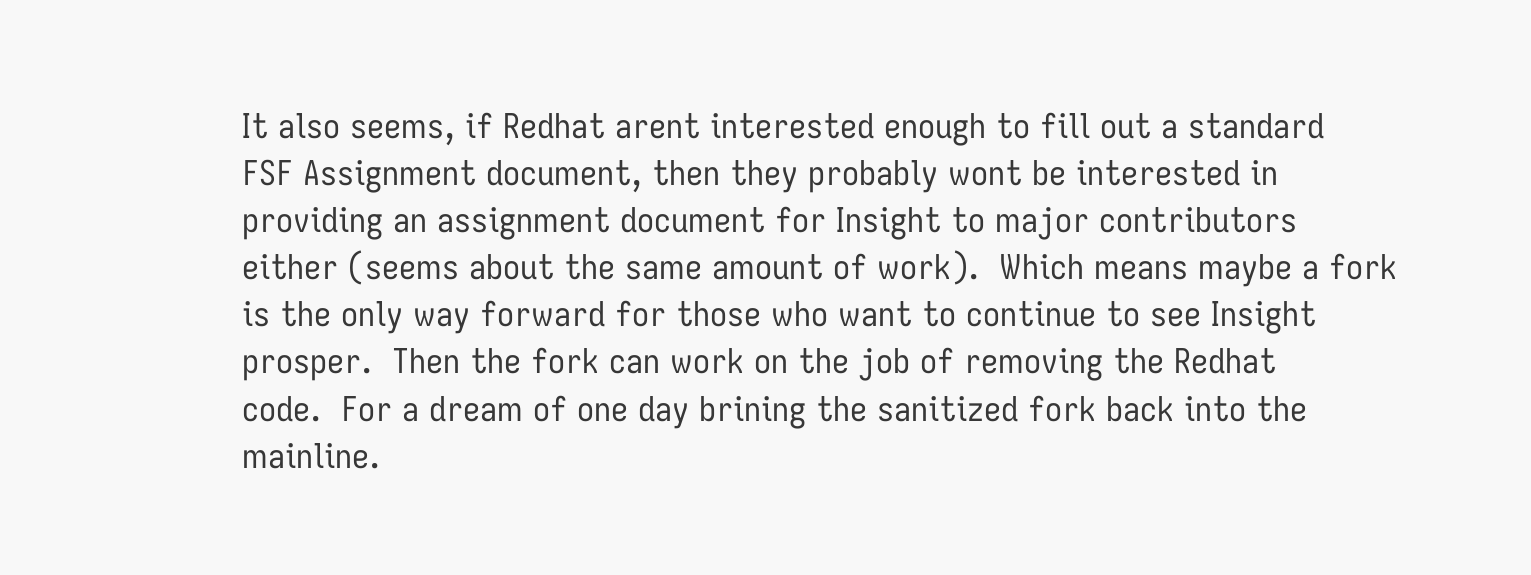It also seems, if Redhat arent interested enough to fill out a standard
FSF Assignment document, then they probably wont be interested in
providing an assignment document for Insight to major contributors
either (seems about the same amount of work).  Which means maybe a fork
is the only way forward for those who want to continue to see Insight
prosper.  Then the fork can work on the job of removing the Redhat
code.  For a dream of one day brining the sanitized fork back into the
mainline.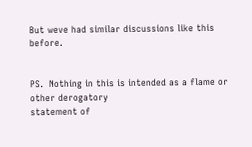But weve had similar discussions like this before.


PS.  Nothing in this is intended as a flame or other derogatory
statement of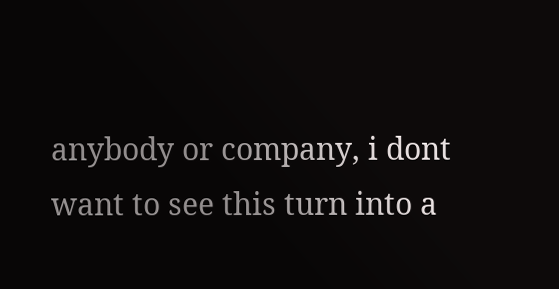anybody or company, i dont want to see this turn into a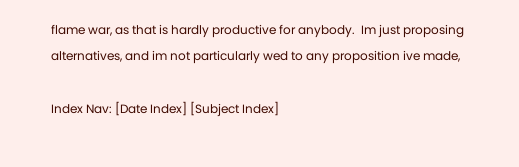flame war, as that is hardly productive for anybody.  Im just proposing
alternatives, and im not particularly wed to any proposition ive made,

Index Nav: [Date Index] [Subject Index]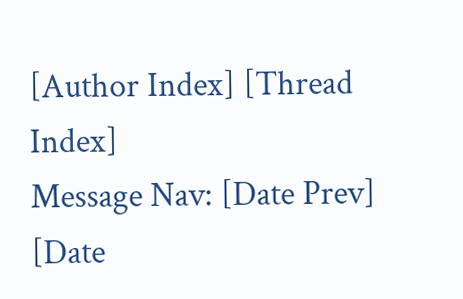[Author Index] [Thread Index]
Message Nav: [Date Prev] [Date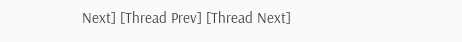Next] [Thread Prev] [Thread Next]